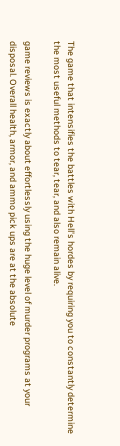The game that intensifies the battles with Hell's hordes by requiring you to constantly determine the most useful methods to tear, tear, and also remain alive.

game reviews is exactly about effortlessly using the huge level of murder programs at your disposal. Overall health, armor, and ammo pick ups are at the absolute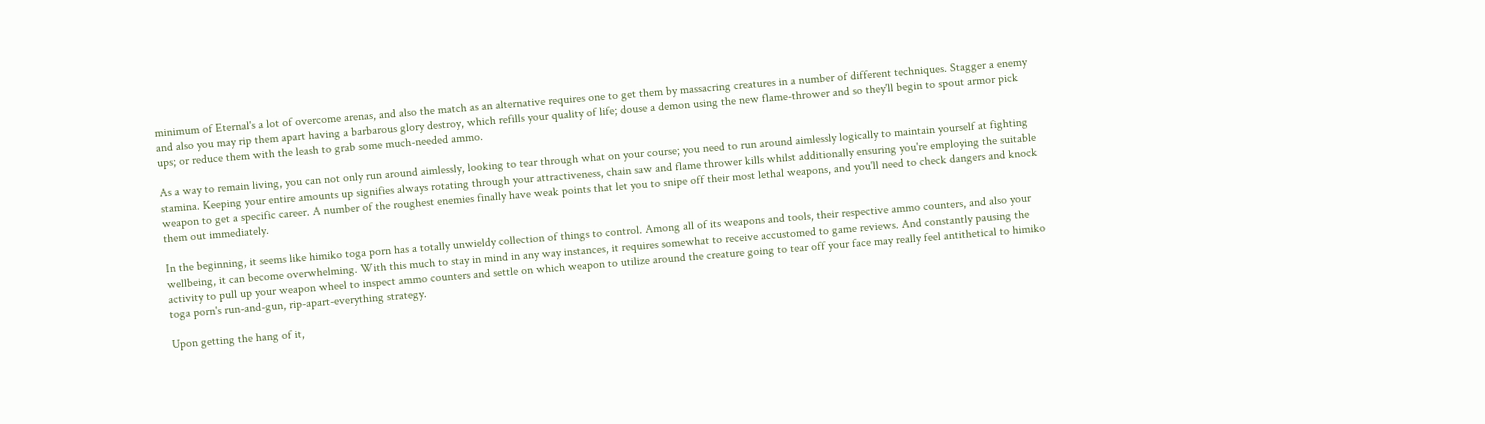minimum of Eternal's a lot of overcome arenas, and also the match as an alternative requires one to get them by massacring creatures in a number of different techniques. Stagger a enemy and also you may rip them apart having a barbarous glory destroy, which refills your quality of life; douse a demon using the new flame-thrower and so they'll begin to spout armor pick ups; or reduce them with the leash to grab some much-needed ammo.

As a way to remain living, you can not only run around aimlessly, looking to tear through what on your course; you need to run around aimlessly logically to maintain yourself at fighting stamina. Keeping your entire amounts up signifies always rotating through your attractiveness, chain saw and flame thrower kills whilst additionally ensuring you're employing the suitable weapon to get a specific career. A number of the roughest enemies finally have weak points that let you to snipe off their most lethal weapons, and you'll need to check dangers and knock them out immediately.

In the beginning, it seems like himiko toga porn has a totally unwieldy collection of things to control. Among all of its weapons and tools, their respective ammo counters, and also your wellbeing, it can become overwhelming. With this much to stay in mind in any way instances, it requires somewhat to receive accustomed to game reviews. And constantly pausing the activity to pull up your weapon wheel to inspect ammo counters and settle on which weapon to utilize around the creature going to tear off your face may really feel antithetical to himiko toga porn's run-and-gun, rip-apart-everything strategy.

Upon getting the hang of it,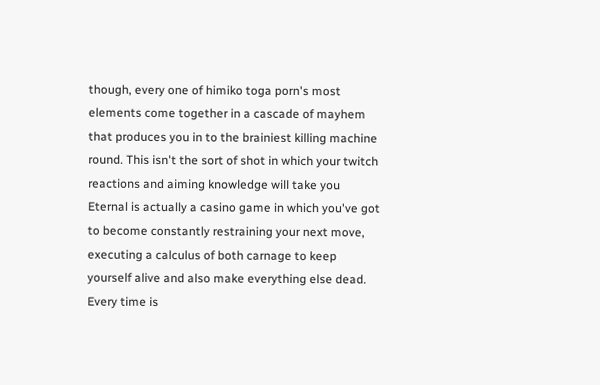though, every one of himiko toga porn's most elements come together in a cascade of mayhem that produces you in to the brainiest killing machine round. This isn't the sort of shot in which your twitch reactions and aiming knowledge will take you Eternal is actually a casino game in which you've got to become constantly restraining your next move, executing a calculus of both carnage to keep yourself alive and also make everything else dead. Every time is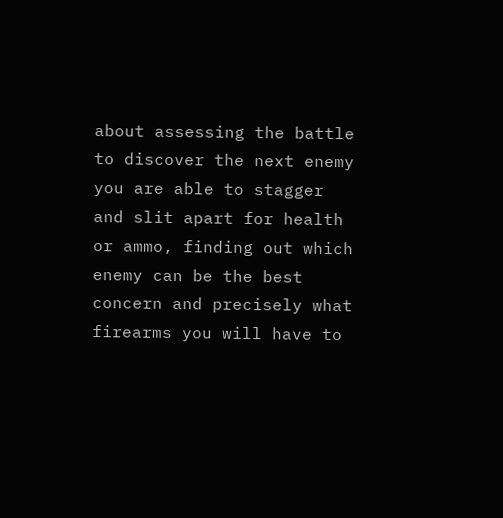about assessing the battle to discover the next enemy you are able to stagger and slit apart for health or ammo, finding out which enemy can be the best concern and precisely what firearms you will have to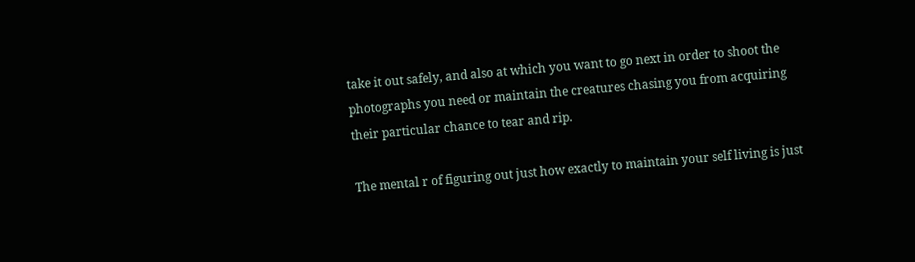take it out safely, and also at which you want to go next in order to shoot the photographs you need or maintain the creatures chasing you from acquiring their particular chance to tear and rip.

The mental r of figuring out just how exactly to maintain your self living is just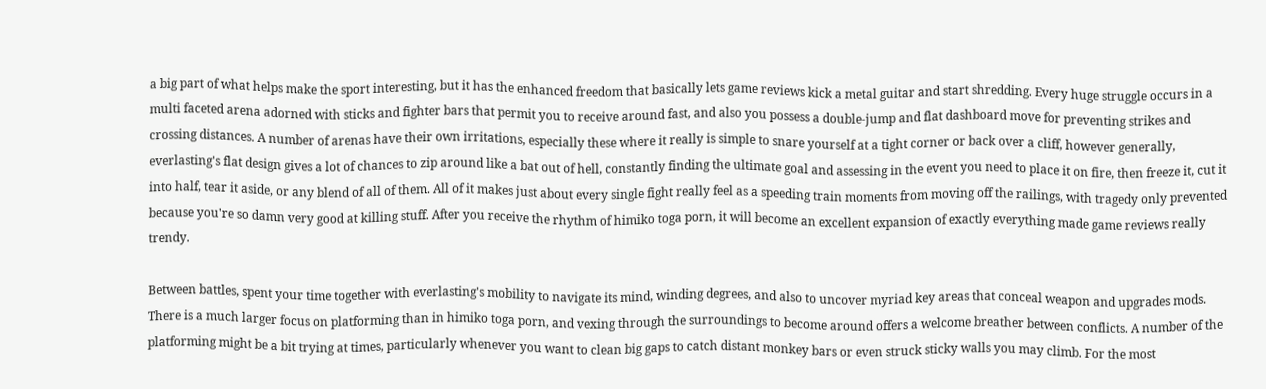a big part of what helps make the sport interesting, but it has the enhanced freedom that basically lets game reviews kick a metal guitar and start shredding. Every huge struggle occurs in a multi faceted arena adorned with sticks and fighter bars that permit you to receive around fast, and also you possess a double-jump and flat dashboard move for preventing strikes and crossing distances. A number of arenas have their own irritations, especially these where it really is simple to snare yourself at a tight corner or back over a cliff, however generally, everlasting's flat design gives a lot of chances to zip around like a bat out of hell, constantly finding the ultimate goal and assessing in the event you need to place it on fire, then freeze it, cut it into half, tear it aside, or any blend of all of them. All of it makes just about every single fight really feel as a speeding train moments from moving off the railings, with tragedy only prevented because you're so damn very good at killing stuff. After you receive the rhythm of himiko toga porn, it will become an excellent expansion of exactly everything made game reviews really trendy.

Between battles, spent your time together with everlasting's mobility to navigate its mind, winding degrees, and also to uncover myriad key areas that conceal weapon and upgrades mods. There is a much larger focus on platforming than in himiko toga porn, and vexing through the surroundings to become around offers a welcome breather between conflicts. A number of the platforming might be a bit trying at times, particularly whenever you want to clean big gaps to catch distant monkey bars or even struck sticky walls you may climb. For the most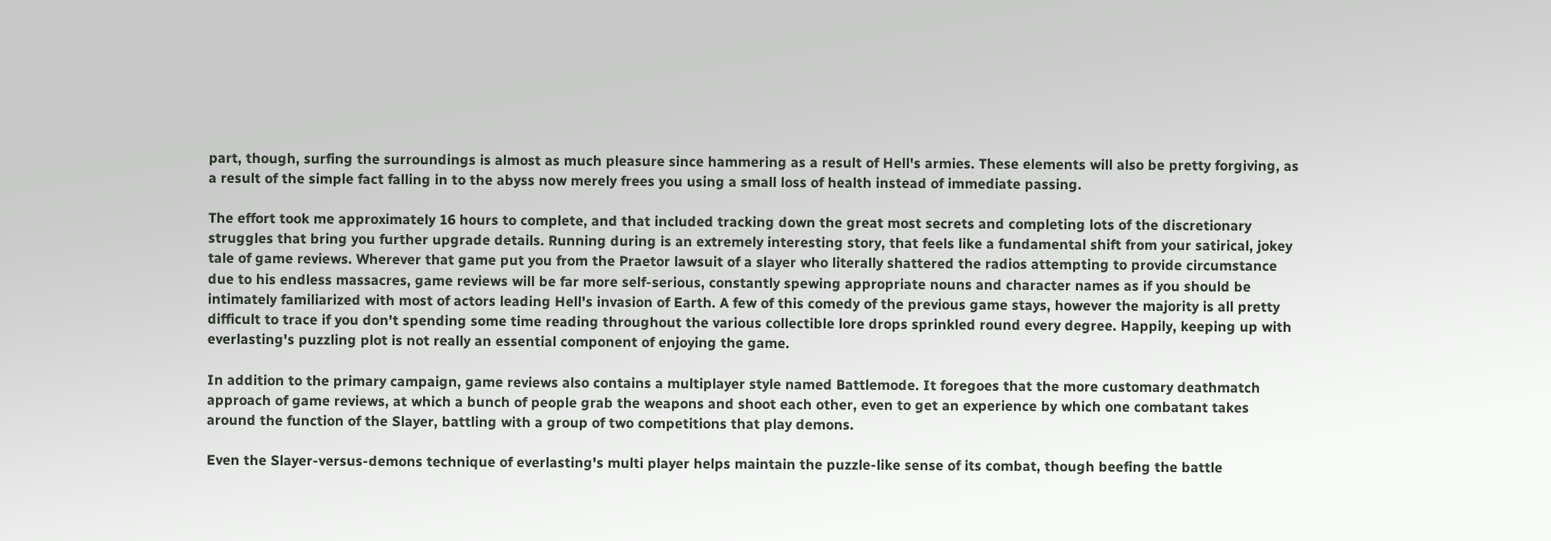part, though, surfing the surroundings is almost as much pleasure since hammering as a result of Hell's armies. These elements will also be pretty forgiving, as a result of the simple fact falling in to the abyss now merely frees you using a small loss of health instead of immediate passing.

The effort took me approximately 16 hours to complete, and that included tracking down the great most secrets and completing lots of the discretionary struggles that bring you further upgrade details. Running during is an extremely interesting story, that feels like a fundamental shift from your satirical, jokey tale of game reviews. Wherever that game put you from the Praetor lawsuit of a slayer who literally shattered the radios attempting to provide circumstance due to his endless massacres, game reviews will be far more self-serious, constantly spewing appropriate nouns and character names as if you should be intimately familiarized with most of actors leading Hell's invasion of Earth. A few of this comedy of the previous game stays, however the majority is all pretty difficult to trace if you don't spending some time reading throughout the various collectible lore drops sprinkled round every degree. Happily, keeping up with everlasting's puzzling plot is not really an essential component of enjoying the game.

In addition to the primary campaign, game reviews also contains a multiplayer style named Battlemode. It foregoes that the more customary deathmatch approach of game reviews, at which a bunch of people grab the weapons and shoot each other, even to get an experience by which one combatant takes around the function of the Slayer, battling with a group of two competitions that play demons.

Even the Slayer-versus-demons technique of everlasting's multi player helps maintain the puzzle-like sense of its combat, though beefing the battle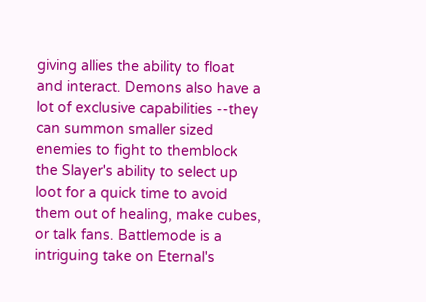giving allies the ability to float and interact. Demons also have a lot of exclusive capabilities --they can summon smaller sized enemies to fight to themblock the Slayer's ability to select up loot for a quick time to avoid them out of healing, make cubes, or talk fans. Battlemode is a intriguing take on Eternal's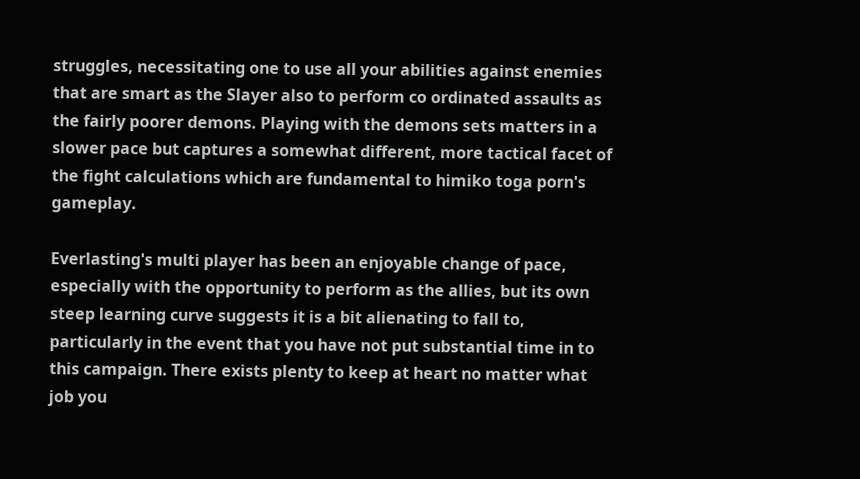struggles, necessitating one to use all your abilities against enemies that are smart as the Slayer also to perform co ordinated assaults as the fairly poorer demons. Playing with the demons sets matters in a slower pace but captures a somewhat different, more tactical facet of the fight calculations which are fundamental to himiko toga porn's gameplay.

Everlasting's multi player has been an enjoyable change of pace, especially with the opportunity to perform as the allies, but its own steep learning curve suggests it is a bit alienating to fall to, particularly in the event that you have not put substantial time in to this campaign. There exists plenty to keep at heart no matter what job you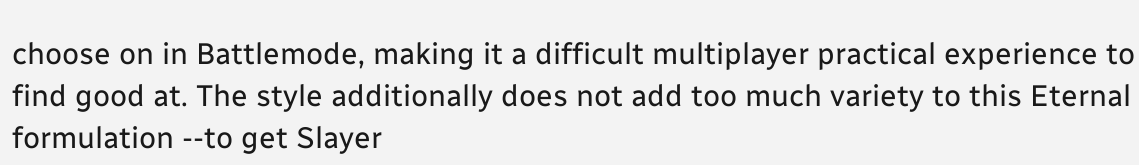choose on in Battlemode, making it a difficult multiplayer practical experience to find good at. The style additionally does not add too much variety to this Eternal formulation --to get Slayer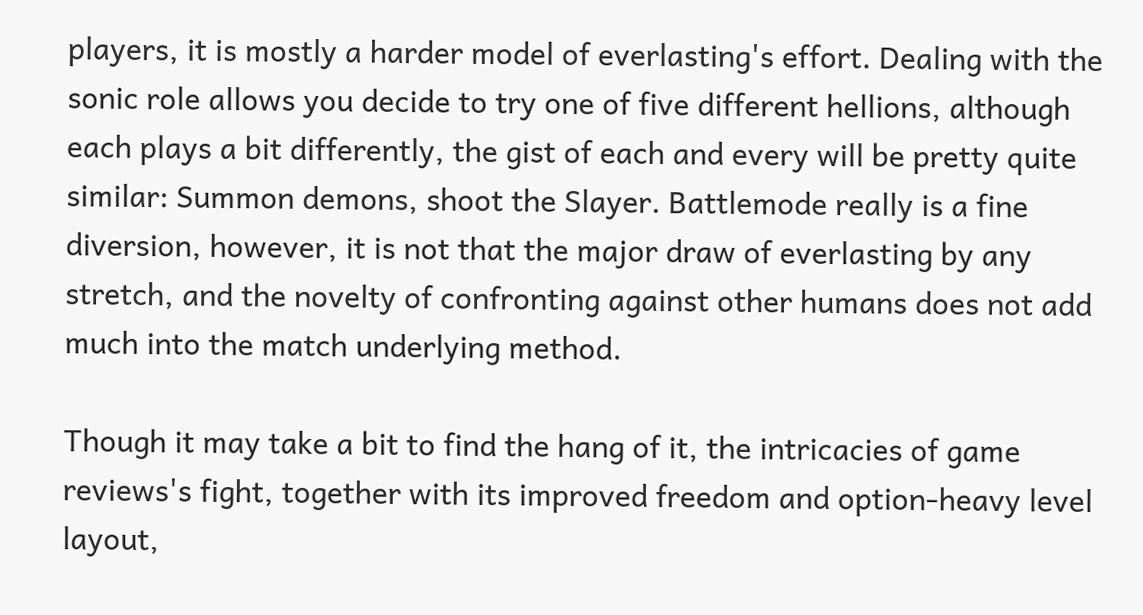players, it is mostly a harder model of everlasting's effort. Dealing with the sonic role allows you decide to try one of five different hellions, although each plays a bit differently, the gist of each and every will be pretty quite similar: Summon demons, shoot the Slayer. Battlemode really is a fine diversion, however, it is not that the major draw of everlasting by any stretch, and the novelty of confronting against other humans does not add much into the match underlying method.

Though it may take a bit to find the hang of it, the intricacies of game reviews's fight, together with its improved freedom and option-heavy level layout,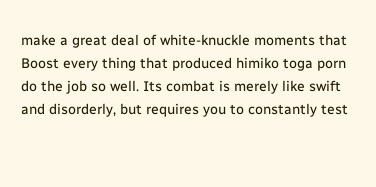make a great deal of white-knuckle moments that Boost every thing that produced himiko toga porn do the job so well. Its combat is merely like swift and disorderly, but requires you to constantly test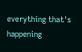everything that's happening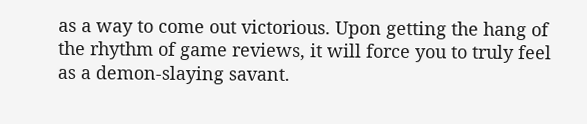as a way to come out victorious. Upon getting the hang of the rhythm of game reviews, it will force you to truly feel as a demon-slaying savant.